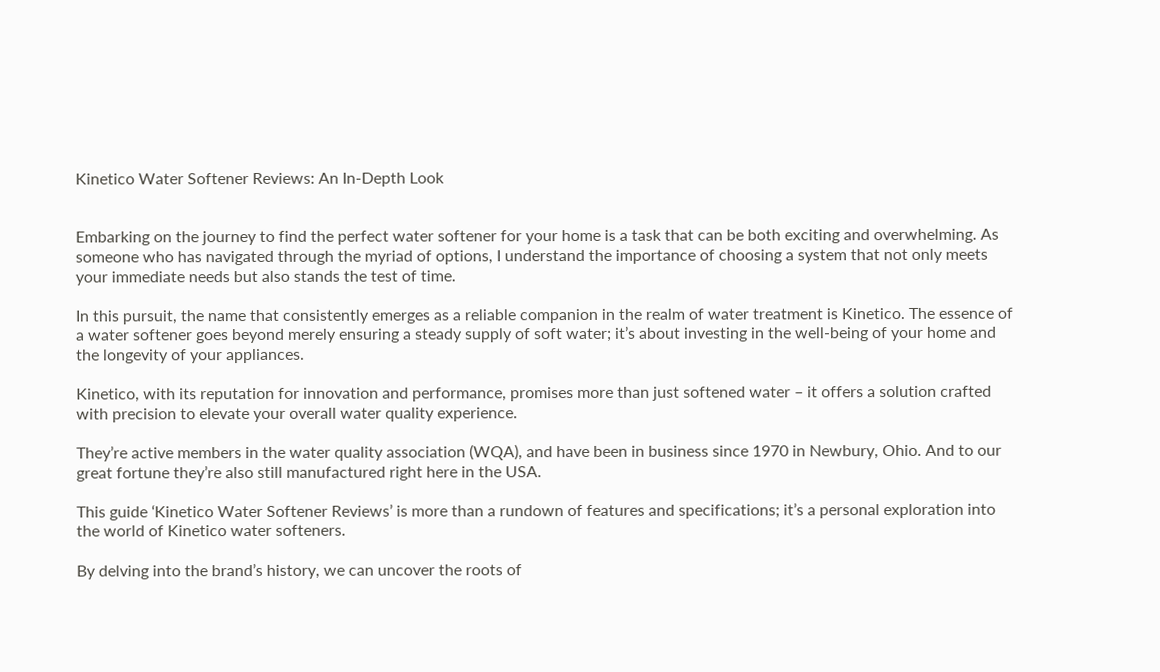Kinetico Water Softener Reviews: An In-Depth Look


Embarking on the journey to find the perfect water softener for your home is a task that can be both exciting and overwhelming. As someone who has navigated through the myriad of options, I understand the importance of choosing a system that not only meets your immediate needs but also stands the test of time.

In this pursuit, the name that consistently emerges as a reliable companion in the realm of water treatment is Kinetico. The essence of a water softener goes beyond merely ensuring a steady supply of soft water; it’s about investing in the well-being of your home and the longevity of your appliances.

Kinetico, with its reputation for innovation and performance, promises more than just softened water – it offers a solution crafted with precision to elevate your overall water quality experience.

They’re active members in the water quality association (WQA), and have been in business since 1970 in Newbury, Ohio. And to our great fortune they’re also still manufactured right here in the USA.

This guide ‘Kinetico Water Softener Reviews’ is more than a rundown of features and specifications; it’s a personal exploration into the world of Kinetico water softeners.

By delving into the brand’s history, we can uncover the roots of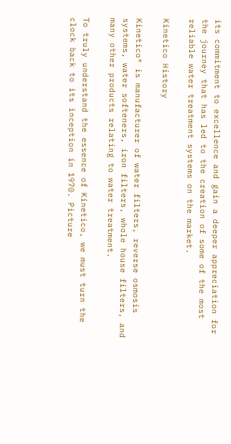its commitment to excellence and gain a deeper appreciation for the journey that has led to the creation of some of the most reliable water treatment systems on the market.

Kinetico History

Kinetico® is manufacturer of water filters, reverse osmosis systems, water softeners, iron filters, whole house filters, and many other products relating to water treatment.

To truly understand the essence of Kinetico, we must turn the clock back to its inception in 1970. Picture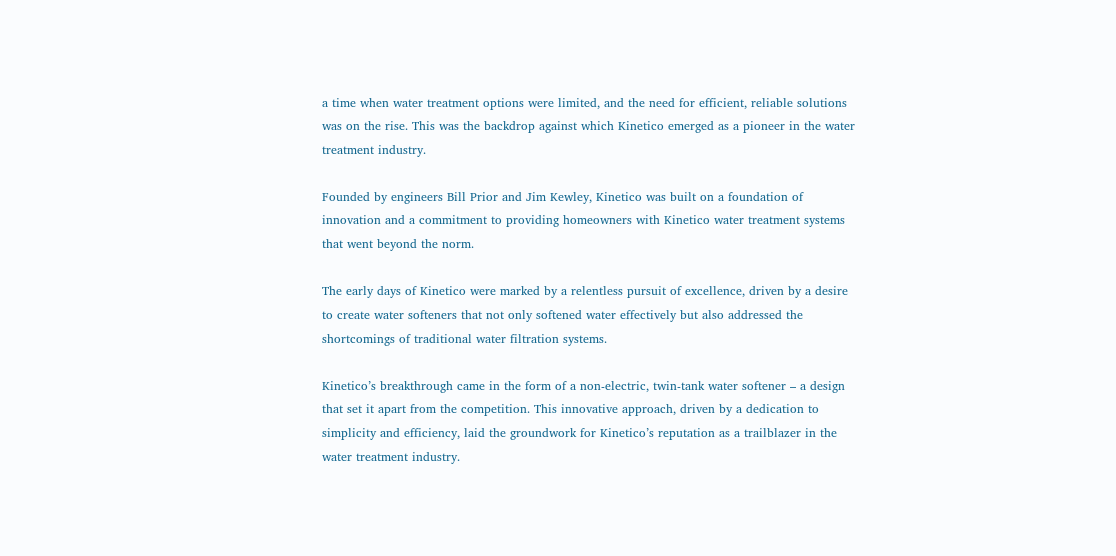a time when water treatment options were limited, and the need for efficient, reliable solutions was on the rise. This was the backdrop against which Kinetico emerged as a pioneer in the water treatment industry.

Founded by engineers Bill Prior and Jim Kewley, Kinetico was built on a foundation of innovation and a commitment to providing homeowners with Kinetico water treatment systems that went beyond the norm.

The early days of Kinetico were marked by a relentless pursuit of excellence, driven by a desire to create water softeners that not only softened water effectively but also addressed the shortcomings of traditional water filtration systems.

Kinetico’s breakthrough came in the form of a non-electric, twin-tank water softener – a design that set it apart from the competition. This innovative approach, driven by a dedication to simplicity and efficiency, laid the groundwork for Kinetico’s reputation as a trailblazer in the water treatment industry.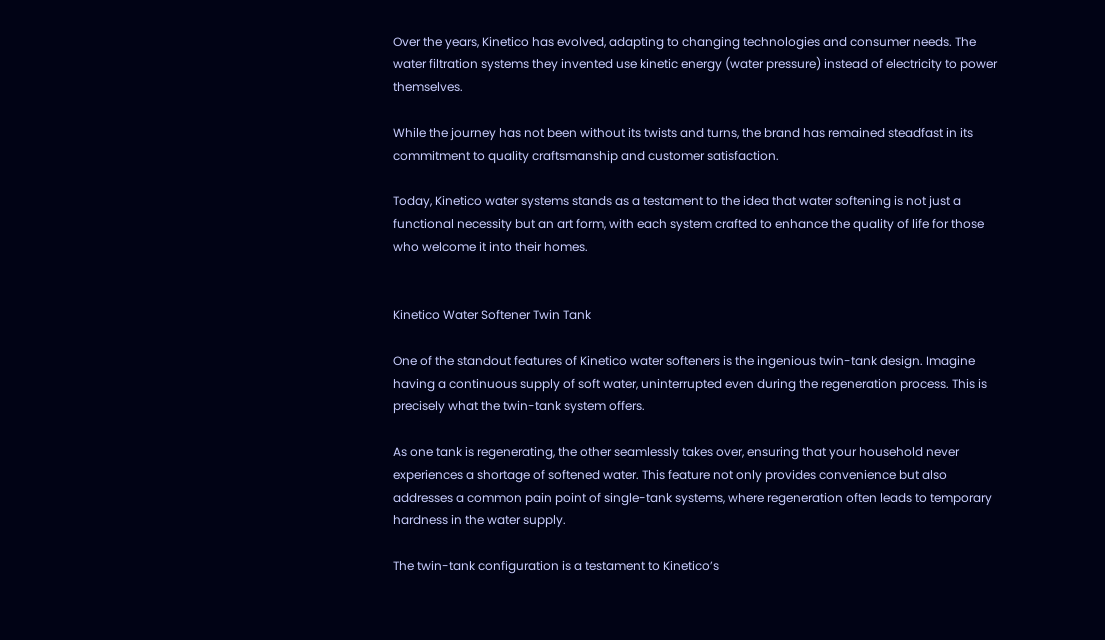Over the years, Kinetico has evolved, adapting to changing technologies and consumer needs. The water filtration systems they invented use kinetic energy (water pressure) instead of electricity to power themselves.

While the journey has not been without its twists and turns, the brand has remained steadfast in its commitment to quality craftsmanship and customer satisfaction.

Today, Kinetico water systems stands as a testament to the idea that water softening is not just a functional necessity but an art form, with each system crafted to enhance the quality of life for those who welcome it into their homes.


Kinetico Water Softener Twin Tank

One of the standout features of Kinetico water softeners is the ingenious twin-tank design. Imagine having a continuous supply of soft water, uninterrupted even during the regeneration process. This is precisely what the twin-tank system offers.

As one tank is regenerating, the other seamlessly takes over, ensuring that your household never experiences a shortage of softened water. This feature not only provides convenience but also addresses a common pain point of single-tank systems, where regeneration often leads to temporary hardness in the water supply.

The twin-tank configuration is a testament to Kinetico’s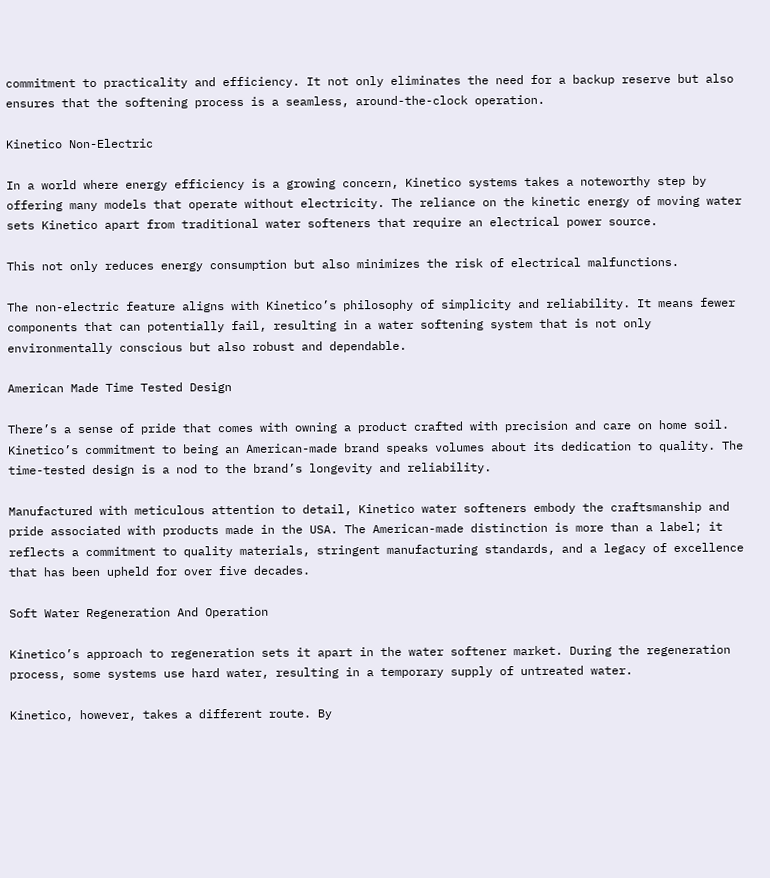commitment to practicality and efficiency. It not only eliminates the need for a backup reserve but also ensures that the softening process is a seamless, around-the-clock operation.

Kinetico Non-Electric

In a world where energy efficiency is a growing concern, Kinetico systems takes a noteworthy step by offering many models that operate without electricity. The reliance on the kinetic energy of moving water sets Kinetico apart from traditional water softeners that require an electrical power source.

This not only reduces energy consumption but also minimizes the risk of electrical malfunctions.

The non-electric feature aligns with Kinetico’s philosophy of simplicity and reliability. It means fewer components that can potentially fail, resulting in a water softening system that is not only environmentally conscious but also robust and dependable.

American Made Time Tested Design

There’s a sense of pride that comes with owning a product crafted with precision and care on home soil. Kinetico’s commitment to being an American-made brand speaks volumes about its dedication to quality. The time-tested design is a nod to the brand’s longevity and reliability.

Manufactured with meticulous attention to detail, Kinetico water softeners embody the craftsmanship and pride associated with products made in the USA. The American-made distinction is more than a label; it reflects a commitment to quality materials, stringent manufacturing standards, and a legacy of excellence that has been upheld for over five decades.

Soft Water Regeneration And Operation

Kinetico’s approach to regeneration sets it apart in the water softener market. During the regeneration process, some systems use hard water, resulting in a temporary supply of untreated water.

Kinetico, however, takes a different route. By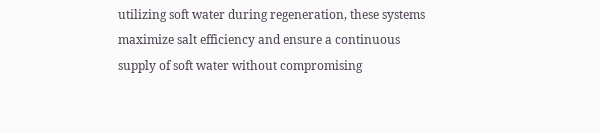utilizing soft water during regeneration, these systems maximize salt efficiency and ensure a continuous supply of soft water without compromising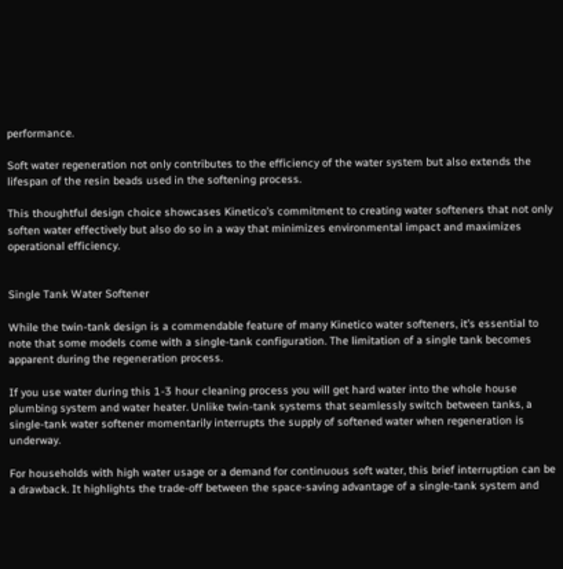performance.

Soft water regeneration not only contributes to the efficiency of the water system but also extends the lifespan of the resin beads used in the softening process.

This thoughtful design choice showcases Kinetico’s commitment to creating water softeners that not only soften water effectively but also do so in a way that minimizes environmental impact and maximizes operational efficiency.


Single Tank Water Softener

While the twin-tank design is a commendable feature of many Kinetico water softeners, it’s essential to note that some models come with a single-tank configuration. The limitation of a single tank becomes apparent during the regeneration process.

If you use water during this 1-3 hour cleaning process you will get hard water into the whole house plumbing system and water heater. Unlike twin-tank systems that seamlessly switch between tanks, a single-tank water softener momentarily interrupts the supply of softened water when regeneration is underway.

For households with high water usage or a demand for continuous soft water, this brief interruption can be a drawback. It highlights the trade-off between the space-saving advantage of a single-tank system and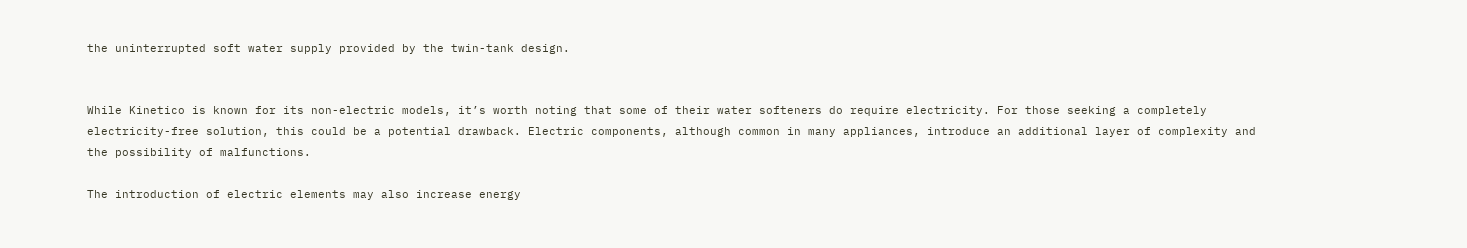the uninterrupted soft water supply provided by the twin-tank design.


While Kinetico is known for its non-electric models, it’s worth noting that some of their water softeners do require electricity. For those seeking a completely electricity-free solution, this could be a potential drawback. Electric components, although common in many appliances, introduce an additional layer of complexity and the possibility of malfunctions.

The introduction of electric elements may also increase energy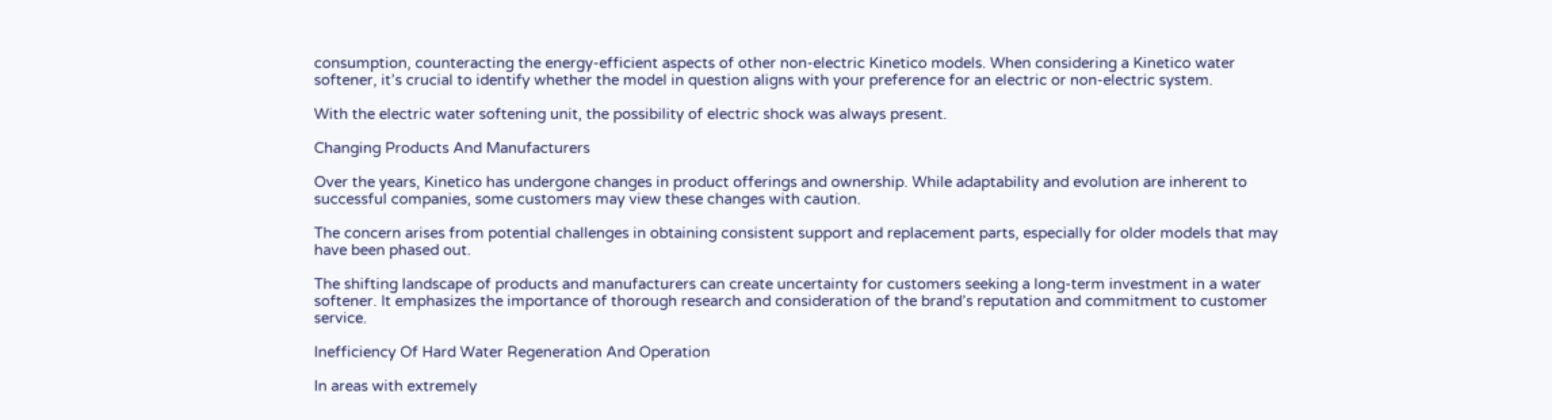consumption, counteracting the energy-efficient aspects of other non-electric Kinetico models. When considering a Kinetico water softener, it’s crucial to identify whether the model in question aligns with your preference for an electric or non-electric system.

With the electric water softening unit, the possibility of electric shock was always present.

Changing Products And Manufacturers

Over the years, Kinetico has undergone changes in product offerings and ownership. While adaptability and evolution are inherent to successful companies, some customers may view these changes with caution.

The concern arises from potential challenges in obtaining consistent support and replacement parts, especially for older models that may have been phased out.

The shifting landscape of products and manufacturers can create uncertainty for customers seeking a long-term investment in a water softener. It emphasizes the importance of thorough research and consideration of the brand’s reputation and commitment to customer service.

Inefficiency Of Hard Water Regeneration And Operation

In areas with extremely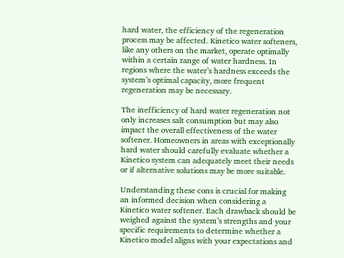hard water, the efficiency of the regeneration process may be affected. Kinetico water softeners, like any others on the market, operate optimally within a certain range of water hardness. In regions where the water’s hardness exceeds the system’s optimal capacity, more frequent regeneration may be necessary.

The inefficiency of hard water regeneration not only increases salt consumption but may also impact the overall effectiveness of the water softener. Homeowners in areas with exceptionally hard water should carefully evaluate whether a Kinetico system can adequately meet their needs or if alternative solutions may be more suitable.

Understanding these cons is crucial for making an informed decision when considering a Kinetico water softener. Each drawback should be weighed against the system’s strengths and your specific requirements to determine whether a Kinetico model aligns with your expectations and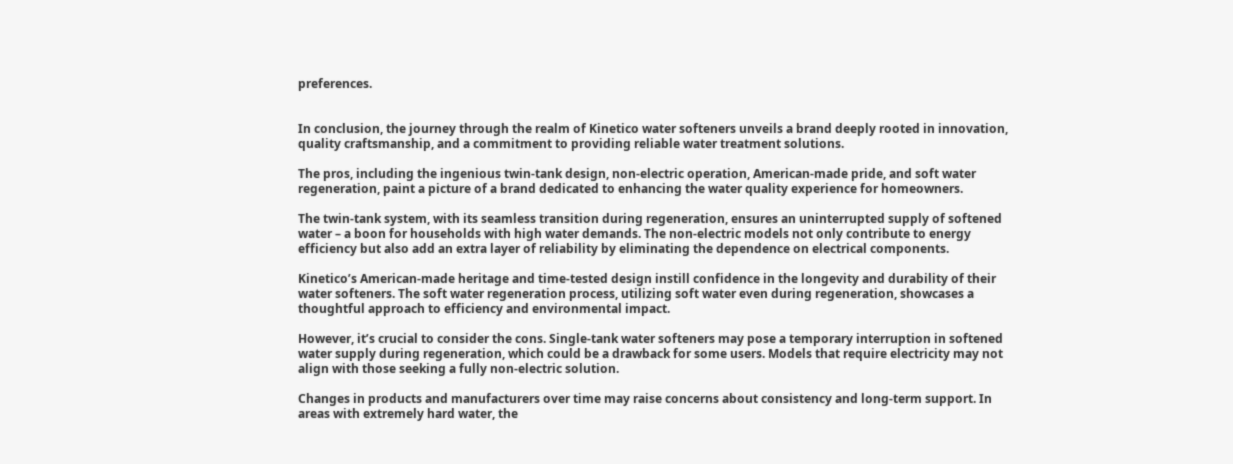preferences.


In conclusion, the journey through the realm of Kinetico water softeners unveils a brand deeply rooted in innovation, quality craftsmanship, and a commitment to providing reliable water treatment solutions.

The pros, including the ingenious twin-tank design, non-electric operation, American-made pride, and soft water regeneration, paint a picture of a brand dedicated to enhancing the water quality experience for homeowners.

The twin-tank system, with its seamless transition during regeneration, ensures an uninterrupted supply of softened water – a boon for households with high water demands. The non-electric models not only contribute to energy efficiency but also add an extra layer of reliability by eliminating the dependence on electrical components.

Kinetico’s American-made heritage and time-tested design instill confidence in the longevity and durability of their water softeners. The soft water regeneration process, utilizing soft water even during regeneration, showcases a thoughtful approach to efficiency and environmental impact.

However, it’s crucial to consider the cons. Single-tank water softeners may pose a temporary interruption in softened water supply during regeneration, which could be a drawback for some users. Models that require electricity may not align with those seeking a fully non-electric solution.

Changes in products and manufacturers over time may raise concerns about consistency and long-term support. In areas with extremely hard water, the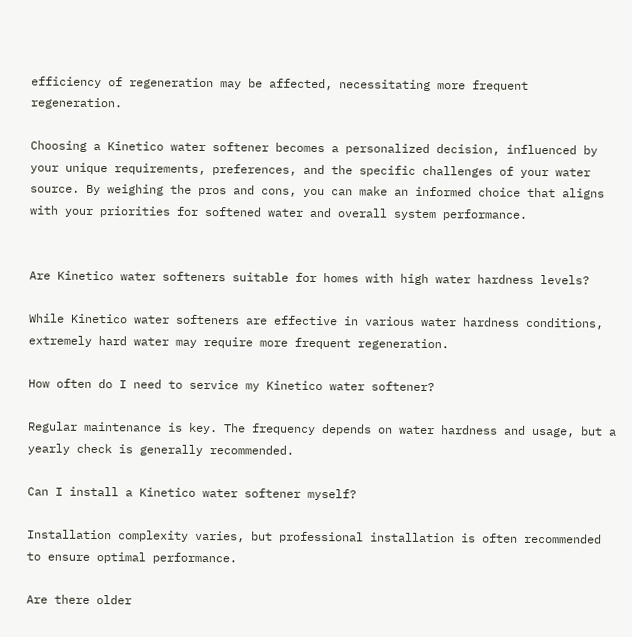efficiency of regeneration may be affected, necessitating more frequent regeneration.

Choosing a Kinetico water softener becomes a personalized decision, influenced by your unique requirements, preferences, and the specific challenges of your water source. By weighing the pros and cons, you can make an informed choice that aligns with your priorities for softened water and overall system performance.


Are Kinetico water softeners suitable for homes with high water hardness levels?

While Kinetico water softeners are effective in various water hardness conditions, extremely hard water may require more frequent regeneration.

How often do I need to service my Kinetico water softener?

Regular maintenance is key. The frequency depends on water hardness and usage, but a yearly check is generally recommended.

Can I install a Kinetico water softener myself?

Installation complexity varies, but professional installation is often recommended to ensure optimal performance.

Are there older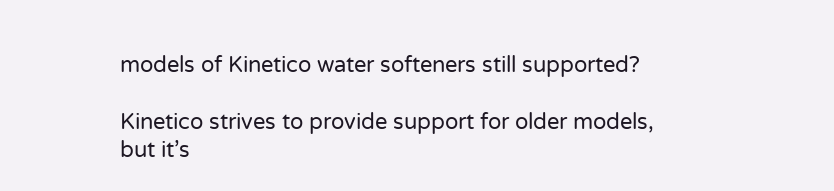models of Kinetico water softeners still supported?

Kinetico strives to provide support for older models, but it’s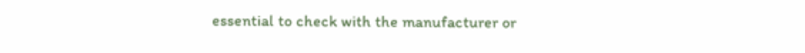essential to check with the manufacturer or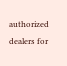authorized dealers for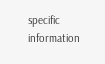specific information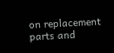on replacement parts and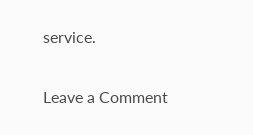service.

Leave a Comment